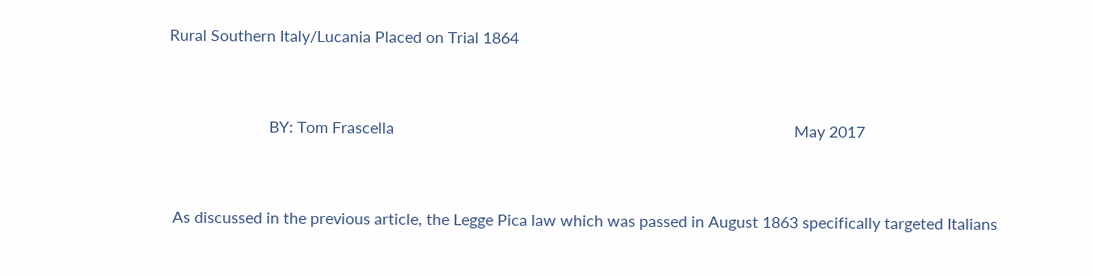Rural Southern Italy/Lucania Placed on Trial 1864


                         BY: Tom Frascella                                                                                                    May 2017


 As discussed in the previous article, the Legge Pica law which was passed in August 1863 specifically targeted Italians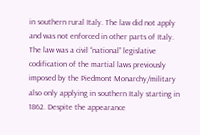in southern rural Italy. The law did not apply and was not enforced in other parts of Italy. The law was a civil “national” legislative codification of the martial laws previously imposed by the Piedmont Monarchy/military also only applying in southern Italy starting in 1862. Despite the appearance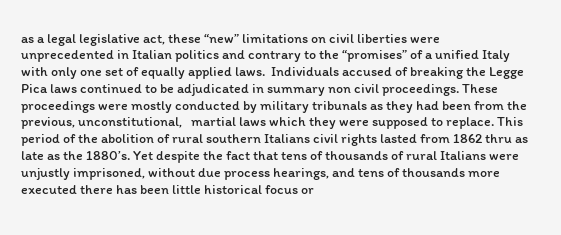as a legal legislative act, these “new” limitations on civil liberties were unprecedented in Italian politics and contrary to the “promises” of a unified Italy with only one set of equally applied laws.  Individuals accused of breaking the Legge Pica laws continued to be adjudicated in summary non civil proceedings. These proceedings were mostly conducted by military tribunals as they had been from the previous, unconstitutional,   martial laws which they were supposed to replace. This period of the abolition of rural southern Italians civil rights lasted from 1862 thru as late as the 1880’s. Yet despite the fact that tens of thousands of rural Italians were unjustly imprisoned, without due process hearings, and tens of thousands more executed there has been little historical focus or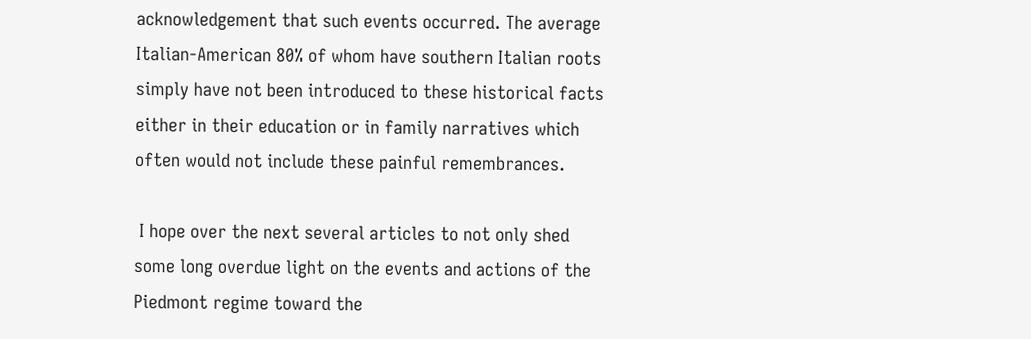acknowledgement that such events occurred. The average Italian-American 80% of whom have southern Italian roots simply have not been introduced to these historical facts either in their education or in family narratives which often would not include these painful remembrances.

 I hope over the next several articles to not only shed some long overdue light on the events and actions of the Piedmont regime toward the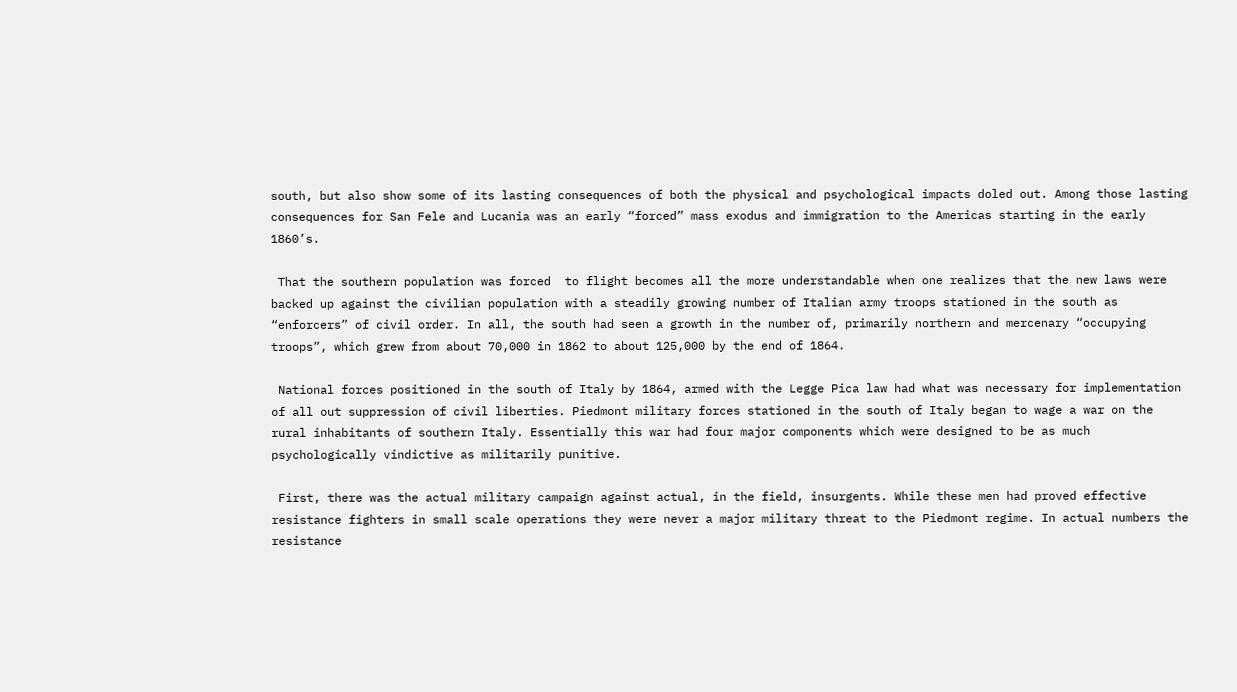south, but also show some of its lasting consequences of both the physical and psychological impacts doled out. Among those lasting consequences for San Fele and Lucania was an early “forced” mass exodus and immigration to the Americas starting in the early 1860’s.

 That the southern population was forced  to flight becomes all the more understandable when one realizes that the new laws were backed up against the civilian population with a steadily growing number of Italian army troops stationed in the south as “enforcers” of civil order. In all, the south had seen a growth in the number of, primarily northern and mercenary “occupying troops”, which grew from about 70,000 in 1862 to about 125,000 by the end of 1864.

 National forces positioned in the south of Italy by 1864, armed with the Legge Pica law had what was necessary for implementation of all out suppression of civil liberties. Piedmont military forces stationed in the south of Italy began to wage a war on the rural inhabitants of southern Italy. Essentially this war had four major components which were designed to be as much psychologically vindictive as militarily punitive.

 First, there was the actual military campaign against actual, in the field, insurgents. While these men had proved effective resistance fighters in small scale operations they were never a major military threat to the Piedmont regime. In actual numbers the resistance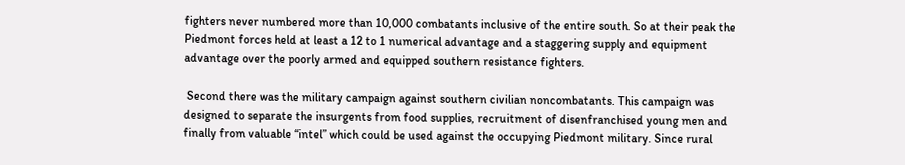fighters never numbered more than 10,000 combatants inclusive of the entire south. So at their peak the Piedmont forces held at least a 12 to 1 numerical advantage and a staggering supply and equipment advantage over the poorly armed and equipped southern resistance fighters.

 Second there was the military campaign against southern civilian noncombatants. This campaign was designed to separate the insurgents from food supplies, recruitment of disenfranchised young men and finally from valuable “intel” which could be used against the occupying Piedmont military. Since rural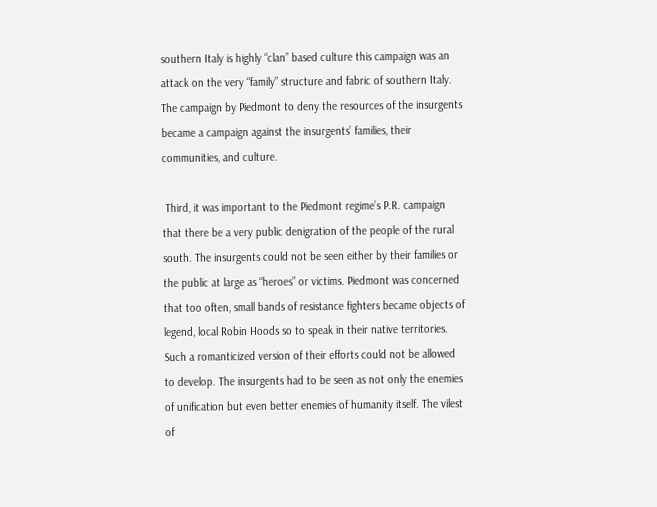southern Italy is highly “clan” based culture this campaign was an attack on the very “family” structure and fabric of southern Italy. The campaign by Piedmont to deny the resources of the insurgents became a campaign against the insurgents’ families, their communities, and culture.

 Third, it was important to the Piedmont regime’s P.R. campaign that there be a very public denigration of the people of the rural south. The insurgents could not be seen either by their families or the public at large as “heroes” or victims. Piedmont was concerned that too often, small bands of resistance fighters became objects of legend, local Robin Hoods so to speak in their native territories. Such a romanticized version of their efforts could not be allowed to develop. The insurgents had to be seen as not only the enemies of unification but even better enemies of humanity itself. The vilest of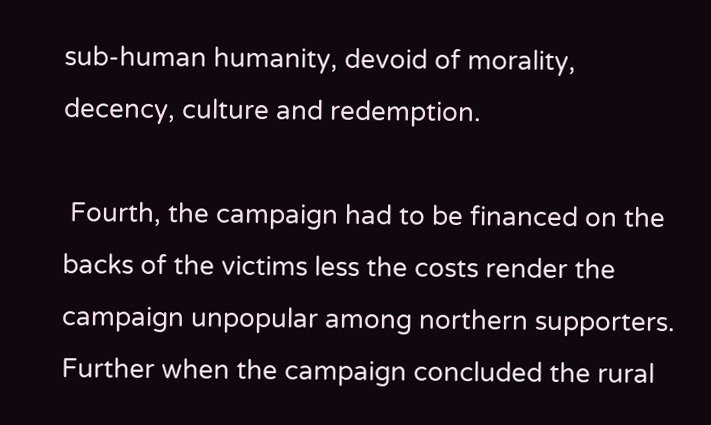sub-human humanity, devoid of morality, decency, culture and redemption.

 Fourth, the campaign had to be financed on the backs of the victims less the costs render the campaign unpopular among northern supporters. Further when the campaign concluded the rural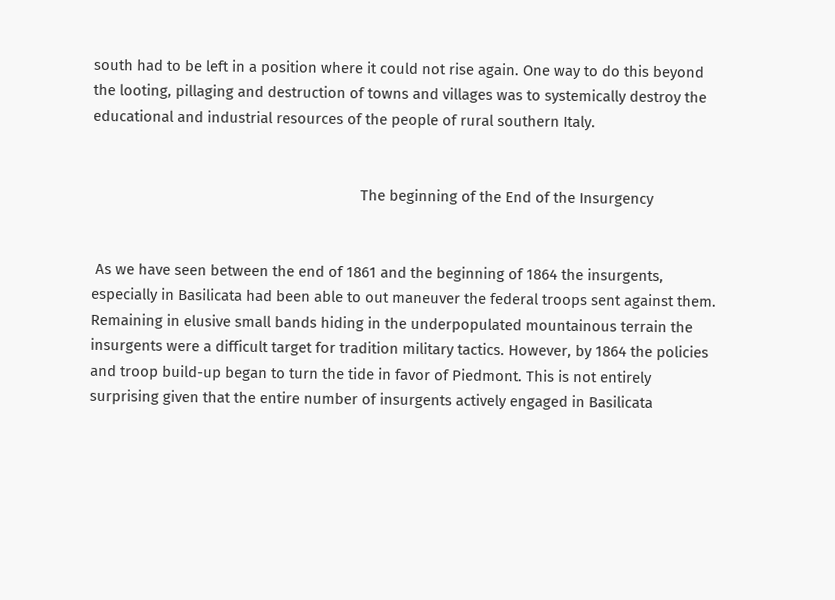south had to be left in a position where it could not rise again. One way to do this beyond the looting, pillaging and destruction of towns and villages was to systemically destroy the educational and industrial resources of the people of rural southern Italy.


                                                                   The beginning of the End of the Insurgency


 As we have seen between the end of 1861 and the beginning of 1864 the insurgents, especially in Basilicata had been able to out maneuver the federal troops sent against them. Remaining in elusive small bands hiding in the underpopulated mountainous terrain the insurgents were a difficult target for tradition military tactics. However, by 1864 the policies and troop build-up began to turn the tide in favor of Piedmont. This is not entirely surprising given that the entire number of insurgents actively engaged in Basilicata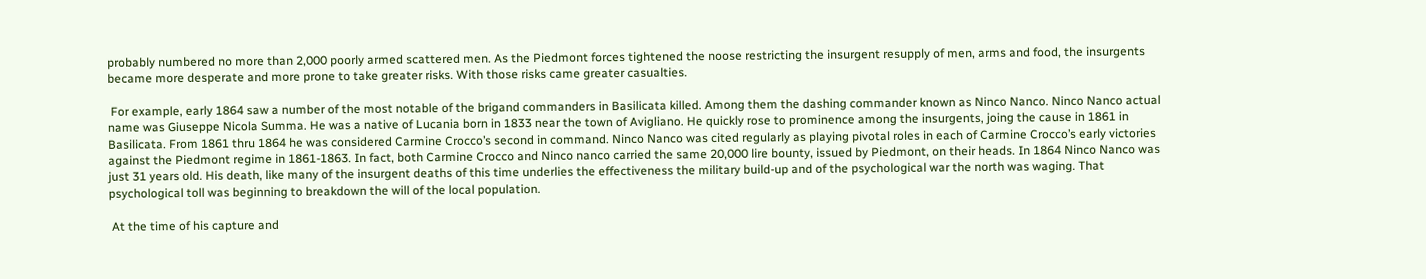probably numbered no more than 2,000 poorly armed scattered men. As the Piedmont forces tightened the noose restricting the insurgent resupply of men, arms and food, the insurgents became more desperate and more prone to take greater risks. With those risks came greater casualties.

 For example, early 1864 saw a number of the most notable of the brigand commanders in Basilicata killed. Among them the dashing commander known as Ninco Nanco. Ninco Nanco actual name was Giuseppe Nicola Summa. He was a native of Lucania born in 1833 near the town of Avigliano. He quickly rose to prominence among the insurgents, joing the cause in 1861 in Basilicata. From 1861 thru 1864 he was considered Carmine Crocco’s second in command. Ninco Nanco was cited regularly as playing pivotal roles in each of Carmine Crocco’s early victories against the Piedmont regime in 1861-1863. In fact, both Carmine Crocco and Ninco nanco carried the same 20,000 lire bounty, issued by Piedmont, on their heads. In 1864 Ninco Nanco was just 31 years old. His death, like many of the insurgent deaths of this time underlies the effectiveness the military build-up and of the psychological war the north was waging. That psychological toll was beginning to breakdown the will of the local population.

 At the time of his capture and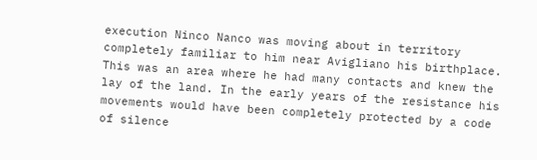execution Ninco Nanco was moving about in territory completely familiar to him near Avigliano his birthplace. This was an area where he had many contacts and knew the lay of the land. In the early years of the resistance his movements would have been completely protected by a code of silence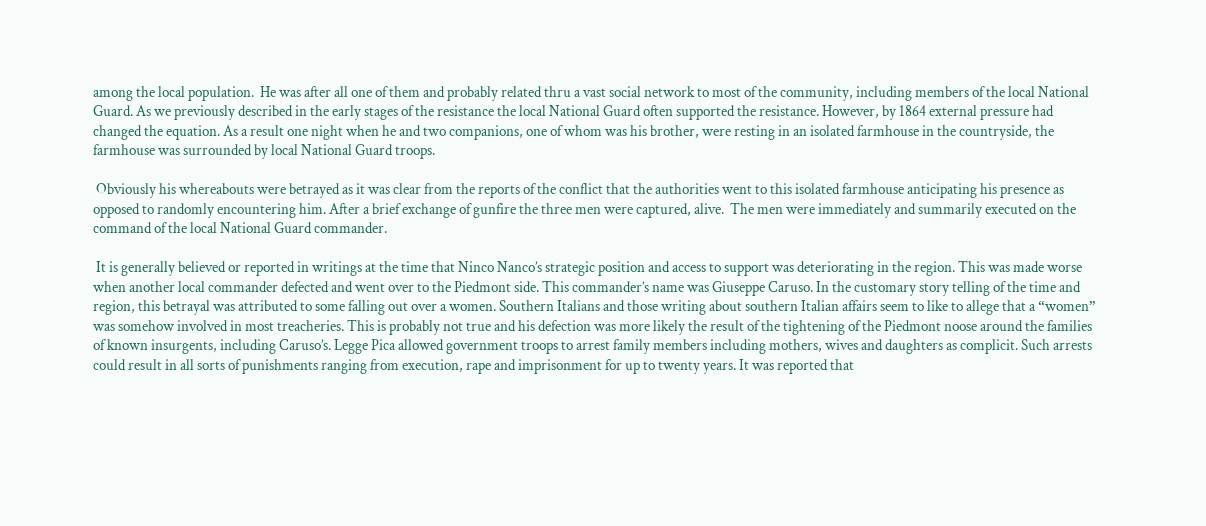among the local population.  He was after all one of them and probably related thru a vast social network to most of the community, including members of the local National Guard. As we previously described in the early stages of the resistance the local National Guard often supported the resistance. However, by 1864 external pressure had changed the equation. As a result one night when he and two companions, one of whom was his brother, were resting in an isolated farmhouse in the countryside, the farmhouse was surrounded by local National Guard troops.

 Obviously his whereabouts were betrayed as it was clear from the reports of the conflict that the authorities went to this isolated farmhouse anticipating his presence as opposed to randomly encountering him. After a brief exchange of gunfire the three men were captured, alive.  The men were immediately and summarily executed on the command of the local National Guard commander.

 It is generally believed or reported in writings at the time that Ninco Nanco’s strategic position and access to support was deteriorating in the region. This was made worse when another local commander defected and went over to the Piedmont side. This commander’s name was Giuseppe Caruso. In the customary story telling of the time and region, this betrayal was attributed to some falling out over a women. Southern Italians and those writing about southern Italian affairs seem to like to allege that a “women” was somehow involved in most treacheries. This is probably not true and his defection was more likely the result of the tightening of the Piedmont noose around the families of known insurgents, including Caruso’s. Legge Pica allowed government troops to arrest family members including mothers, wives and daughters as complicit. Such arrests could result in all sorts of punishments ranging from execution, rape and imprisonment for up to twenty years. It was reported that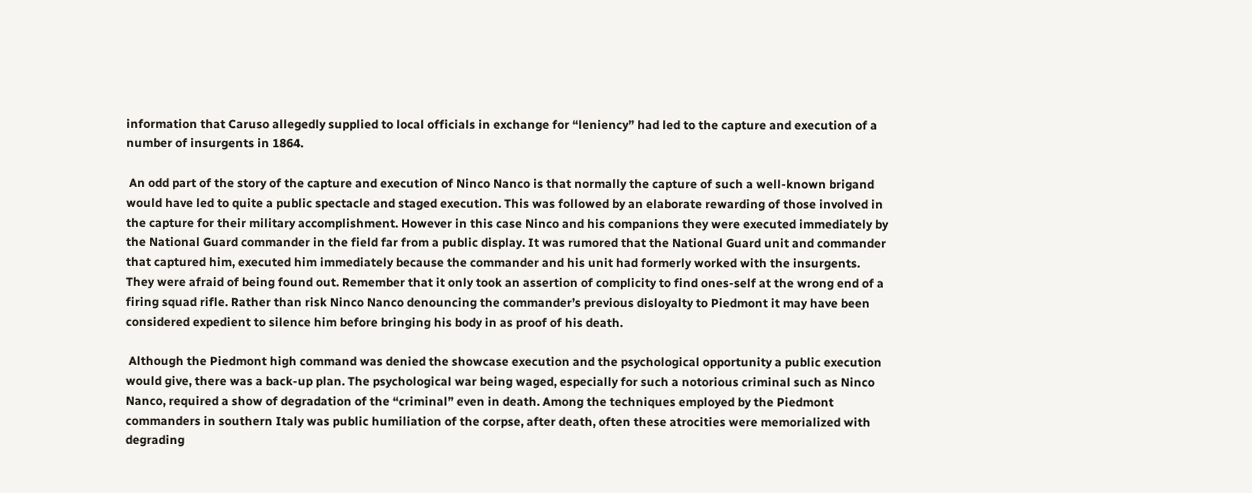information that Caruso allegedly supplied to local officials in exchange for “leniency” had led to the capture and execution of a number of insurgents in 1864.

 An odd part of the story of the capture and execution of Ninco Nanco is that normally the capture of such a well-known brigand would have led to quite a public spectacle and staged execution. This was followed by an elaborate rewarding of those involved in the capture for their military accomplishment. However in this case Ninco and his companions they were executed immediately by the National Guard commander in the field far from a public display. It was rumored that the National Guard unit and commander that captured him, executed him immediately because the commander and his unit had formerly worked with the insurgents. They were afraid of being found out. Remember that it only took an assertion of complicity to find ones-self at the wrong end of a firing squad rifle. Rather than risk Ninco Nanco denouncing the commander’s previous disloyalty to Piedmont it may have been considered expedient to silence him before bringing his body in as proof of his death.

 Although the Piedmont high command was denied the showcase execution and the psychological opportunity a public execution would give, there was a back-up plan. The psychological war being waged, especially for such a notorious criminal such as Ninco Nanco, required a show of degradation of the “criminal” even in death. Among the techniques employed by the Piedmont commanders in southern Italy was public humiliation of the corpse, after death, often these atrocities were memorialized with degrading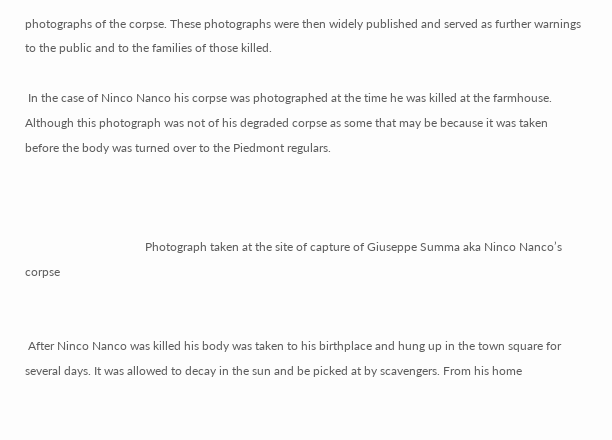photographs of the corpse. These photographs were then widely published and served as further warnings to the public and to the families of those killed.

 In the case of Ninco Nanco his corpse was photographed at the time he was killed at the farmhouse. Although this photograph was not of his degraded corpse as some that may be because it was taken before the body was turned over to the Piedmont regulars.



                                        Photograph taken at the site of capture of Giuseppe Summa aka Ninco Nanco’s corpse


 After Ninco Nanco was killed his body was taken to his birthplace and hung up in the town square for several days. It was allowed to decay in the sun and be picked at by scavengers. From his home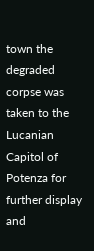town the degraded corpse was taken to the Lucanian Capitol of Potenza for further display and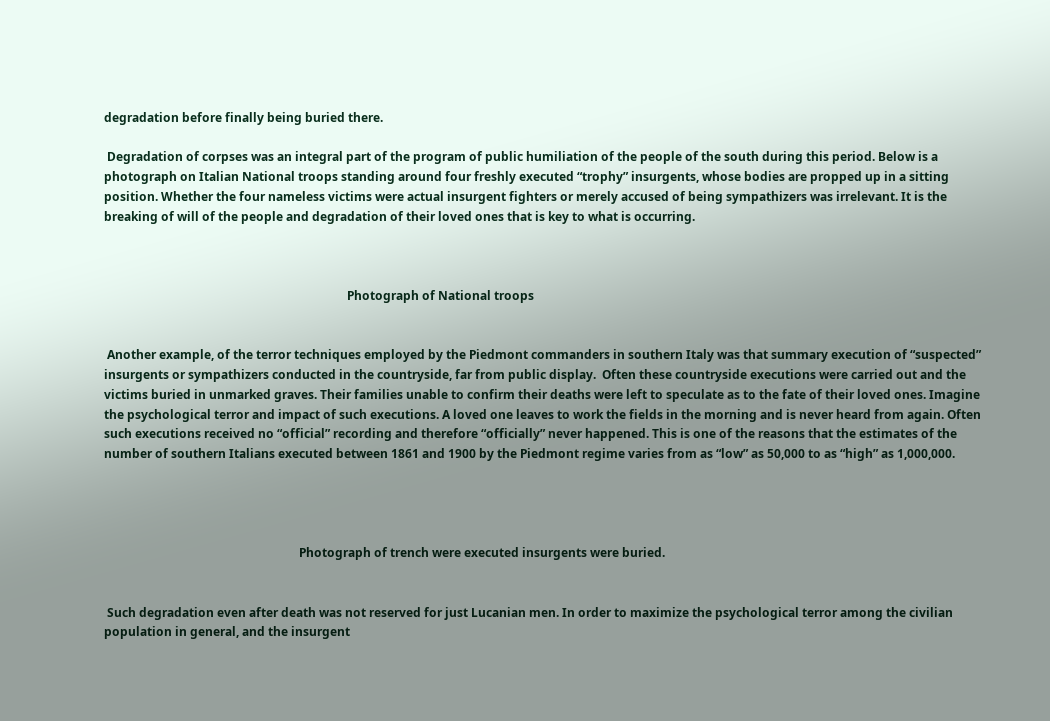degradation before finally being buried there.

 Degradation of corpses was an integral part of the program of public humiliation of the people of the south during this period. Below is a photograph on Italian National troops standing around four freshly executed “trophy” insurgents, whose bodies are propped up in a sitting position. Whether the four nameless victims were actual insurgent fighters or merely accused of being sympathizers was irrelevant. It is the breaking of will of the people and degradation of their loved ones that is key to what is occurring.



                                                                                 Photograph of National troops


 Another example, of the terror techniques employed by the Piedmont commanders in southern Italy was that summary execution of “suspected” insurgents or sympathizers conducted in the countryside, far from public display.  Often these countryside executions were carried out and the victims buried in unmarked graves. Their families unable to confirm their deaths were left to speculate as to the fate of their loved ones. Imagine the psychological terror and impact of such executions. A loved one leaves to work the fields in the morning and is never heard from again. Often such executions received no “official” recording and therefore “officially” never happened. This is one of the reasons that the estimates of the number of southern Italians executed between 1861 and 1900 by the Piedmont regime varies from as “low” as 50,000 to as “high” as 1,000,000.




                                                                 Photograph of trench were executed insurgents were buried.


 Such degradation even after death was not reserved for just Lucanian men. In order to maximize the psychological terror among the civilian population in general, and the insurgent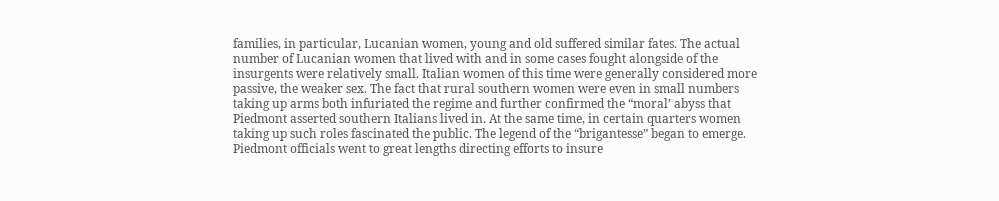families, in particular, Lucanian women, young and old suffered similar fates. The actual number of Lucanian women that lived with and in some cases fought alongside of the insurgents were relatively small. Italian women of this time were generally considered more passive, the weaker sex. The fact that rural southern women were even in small numbers taking up arms both infuriated the regime and further confirmed the “moral’ abyss that Piedmont asserted southern Italians lived in. At the same time, in certain quarters women taking up such roles fascinated the public. The legend of the “brigantesse” began to emerge. Piedmont officials went to great lengths directing efforts to insure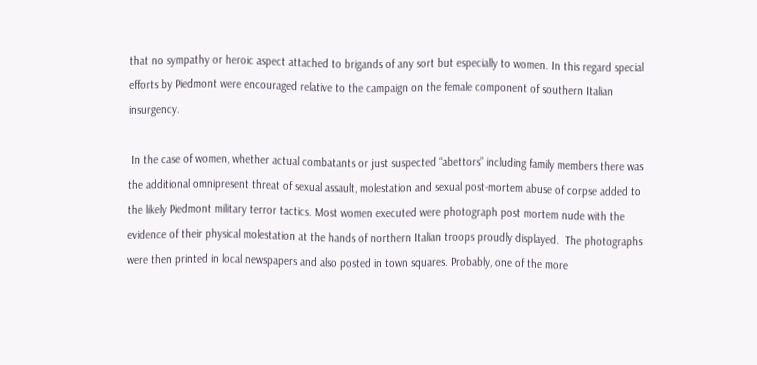that no sympathy or heroic aspect attached to brigands of any sort but especially to women. In this regard special efforts by Piedmont were encouraged relative to the campaign on the female component of southern Italian insurgency.

 In the case of women, whether actual combatants or just suspected “abettors” including family members there was the additional omnipresent threat of sexual assault, molestation and sexual post-mortem abuse of corpse added to the likely Piedmont military terror tactics. Most women executed were photograph post mortem nude with the evidence of their physical molestation at the hands of northern Italian troops proudly displayed.  The photographs were then printed in local newspapers and also posted in town squares. Probably, one of the more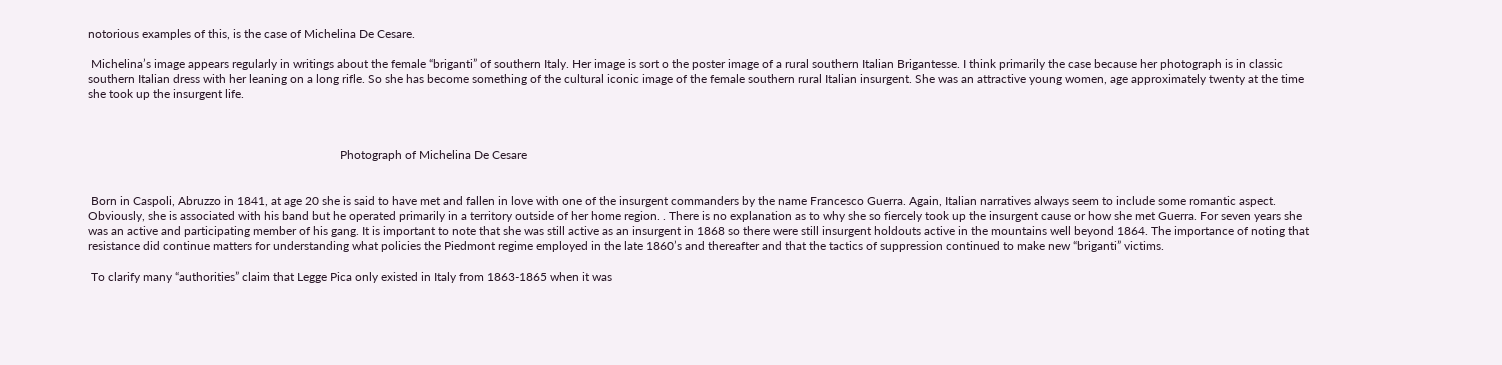notorious examples of this, is the case of Michelina De Cesare.

 Michelina’s image appears regularly in writings about the female “briganti” of southern Italy. Her image is sort o the poster image of a rural southern Italian Brigantesse. I think primarily the case because her photograph is in classic southern Italian dress with her leaning on a long rifle. So she has become something of the cultural iconic image of the female southern rural Italian insurgent. She was an attractive young women, age approximately twenty at the time she took up the insurgent life.



                                                                                    Photograph of Michelina De Cesare


 Born in Caspoli, Abruzzo in 1841, at age 20 she is said to have met and fallen in love with one of the insurgent commanders by the name Francesco Guerra. Again, Italian narratives always seem to include some romantic aspect. Obviously, she is associated with his band but he operated primarily in a territory outside of her home region. . There is no explanation as to why she so fiercely took up the insurgent cause or how she met Guerra. For seven years she was an active and participating member of his gang. It is important to note that she was still active as an insurgent in 1868 so there were still insurgent holdouts active in the mountains well beyond 1864. The importance of noting that resistance did continue matters for understanding what policies the Piedmont regime employed in the late 1860’s and thereafter and that the tactics of suppression continued to make new “briganti” victims.

 To clarify many “authorities” claim that Legge Pica only existed in Italy from 1863-1865 when it was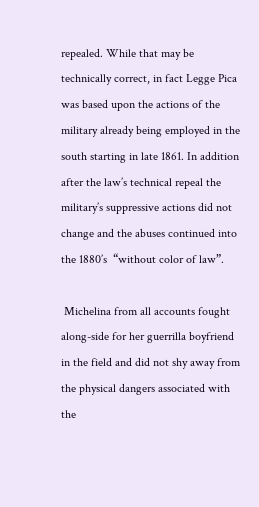repealed. While that may be technically correct, in fact Legge Pica was based upon the actions of the military already being employed in the south starting in late 1861. In addition after the law’s technical repeal the military’s suppressive actions did not change and the abuses continued into the 1880’s  “without color of law”.

 Michelina from all accounts fought along-side for her guerrilla boyfriend in the field and did not shy away from the physical dangers associated with the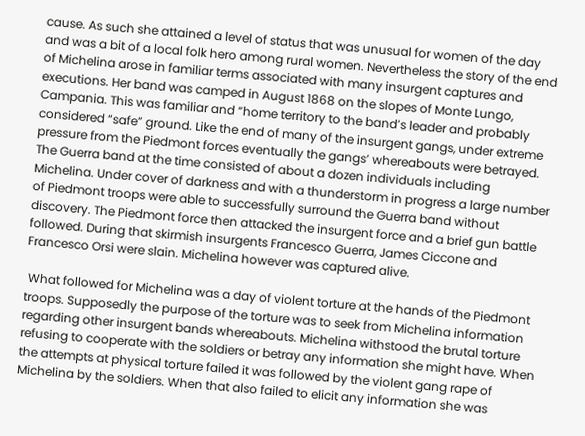cause. As such she attained a level of status that was unusual for women of the day and was a bit of a local folk hero among rural women. Nevertheless the story of the end of Michelina arose in familiar terms associated with many insurgent captures and executions. Her band was camped in August 1868 on the slopes of Monte Lungo, Campania. This was familiar and “home territory to the band’s leader and probably considered “safe” ground. Like the end of many of the insurgent gangs, under extreme pressure from the Piedmont forces eventually the gangs’ whereabouts were betrayed. The Guerra band at the time consisted of about a dozen individuals including Michelina. Under cover of darkness and with a thunderstorm in progress a large number of Piedmont troops were able to successfully surround the Guerra band without discovery. The Piedmont force then attacked the insurgent force and a brief gun battle followed. During that skirmish insurgents Francesco Guerra, James Ciccone and Francesco Orsi were slain. Michelina however was captured alive.

 What followed for Michelina was a day of violent torture at the hands of the Piedmont troops. Supposedly the purpose of the torture was to seek from Michelina information regarding other insurgent bands whereabouts. Michelina withstood the brutal torture refusing to cooperate with the soldiers or betray any information she might have. When the attempts at physical torture failed it was followed by the violent gang rape of Michelina by the soldiers. When that also failed to elicit any information she was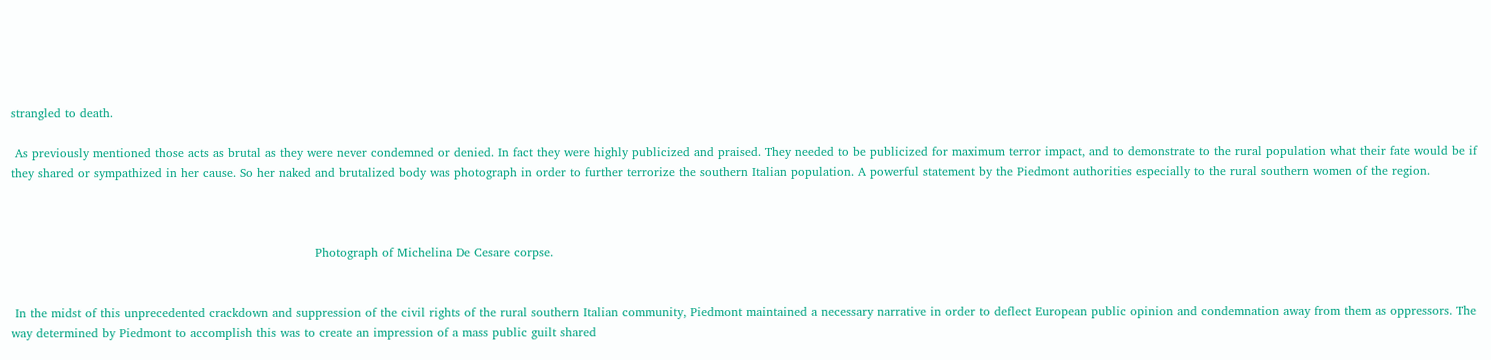strangled to death.

 As previously mentioned those acts as brutal as they were never condemned or denied. In fact they were highly publicized and praised. They needed to be publicized for maximum terror impact, and to demonstrate to the rural population what their fate would be if they shared or sympathized in her cause. So her naked and brutalized body was photograph in order to further terrorize the southern Italian population. A powerful statement by the Piedmont authorities especially to the rural southern women of the region.



                                                                            Photograph of Michelina De Cesare corpse.


 In the midst of this unprecedented crackdown and suppression of the civil rights of the rural southern Italian community, Piedmont maintained a necessary narrative in order to deflect European public opinion and condemnation away from them as oppressors. The way determined by Piedmont to accomplish this was to create an impression of a mass public guilt shared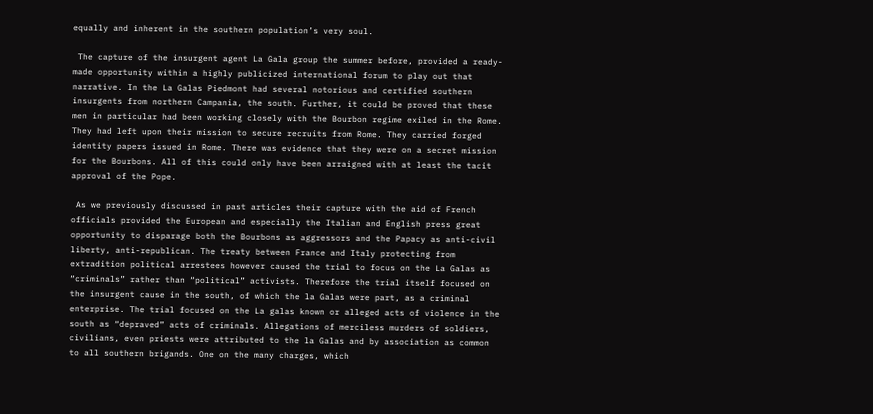equally and inherent in the southern population’s very soul.

 The capture of the insurgent agent La Gala group the summer before, provided a ready-made opportunity within a highly publicized international forum to play out that narrative. In the La Galas Piedmont had several notorious and certified southern insurgents from northern Campania, the south. Further, it could be proved that these men in particular had been working closely with the Bourbon regime exiled in the Rome. They had left upon their mission to secure recruits from Rome. They carried forged identity papers issued in Rome. There was evidence that they were on a secret mission for the Bourbons. All of this could only have been arraigned with at least the tacit approval of the Pope.

 As we previously discussed in past articles their capture with the aid of French officials provided the European and especially the Italian and English press great opportunity to disparage both the Bourbons as aggressors and the Papacy as anti-civil liberty, anti-republican. The treaty between France and Italy protecting from extradition political arrestees however caused the trial to focus on the La Galas as “criminals” rather than “political” activists. Therefore the trial itself focused on the insurgent cause in the south, of which the la Galas were part, as a criminal enterprise. The trial focused on the La galas known or alleged acts of violence in the south as “depraved” acts of criminals. Allegations of merciless murders of soldiers, civilians, even priests were attributed to the la Galas and by association as common to all southern brigands. One on the many charges, which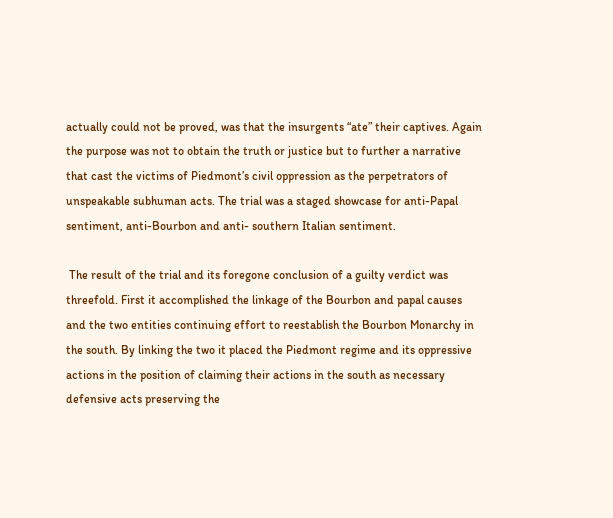actually could not be proved, was that the insurgents “ate” their captives. Again the purpose was not to obtain the truth or justice but to further a narrative that cast the victims of Piedmont’s civil oppression as the perpetrators of unspeakable subhuman acts. The trial was a staged showcase for anti-Papal sentiment, anti-Bourbon and anti- southern Italian sentiment.

 The result of the trial and its foregone conclusion of a guilty verdict was threefold. First it accomplished the linkage of the Bourbon and papal causes and the two entities continuing effort to reestablish the Bourbon Monarchy in the south. By linking the two it placed the Piedmont regime and its oppressive actions in the position of claiming their actions in the south as necessary defensive acts preserving the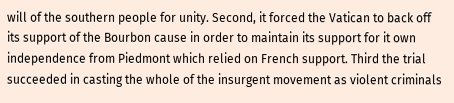will of the southern people for unity. Second, it forced the Vatican to back off its support of the Bourbon cause in order to maintain its support for it own independence from Piedmont which relied on French support. Third the trial succeeded in casting the whole of the insurgent movement as violent criminals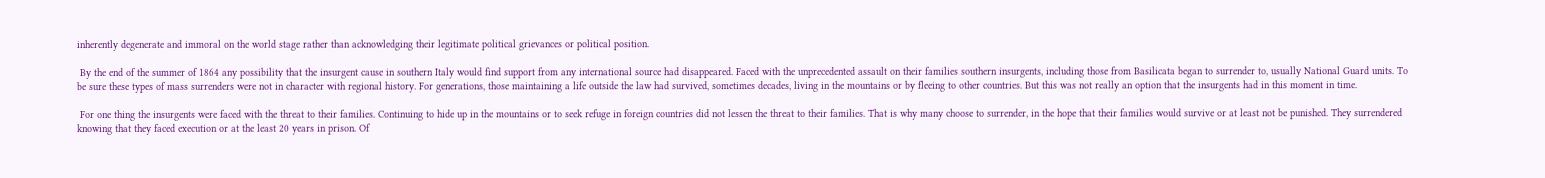inherently degenerate and immoral on the world stage rather than acknowledging their legitimate political grievances or political position.

 By the end of the summer of 1864 any possibility that the insurgent cause in southern Italy would find support from any international source had disappeared. Faced with the unprecedented assault on their families southern insurgents, including those from Basilicata began to surrender to, usually National Guard units. To be sure these types of mass surrenders were not in character with regional history. For generations, those maintaining a life outside the law had survived, sometimes decades, living in the mountains or by fleeing to other countries. But this was not really an option that the insurgents had in this moment in time.

 For one thing the insurgents were faced with the threat to their families. Continuing to hide up in the mountains or to seek refuge in foreign countries did not lessen the threat to their families. That is why many choose to surrender, in the hope that their families would survive or at least not be punished. They surrendered knowing that they faced execution or at the least 20 years in prison. Of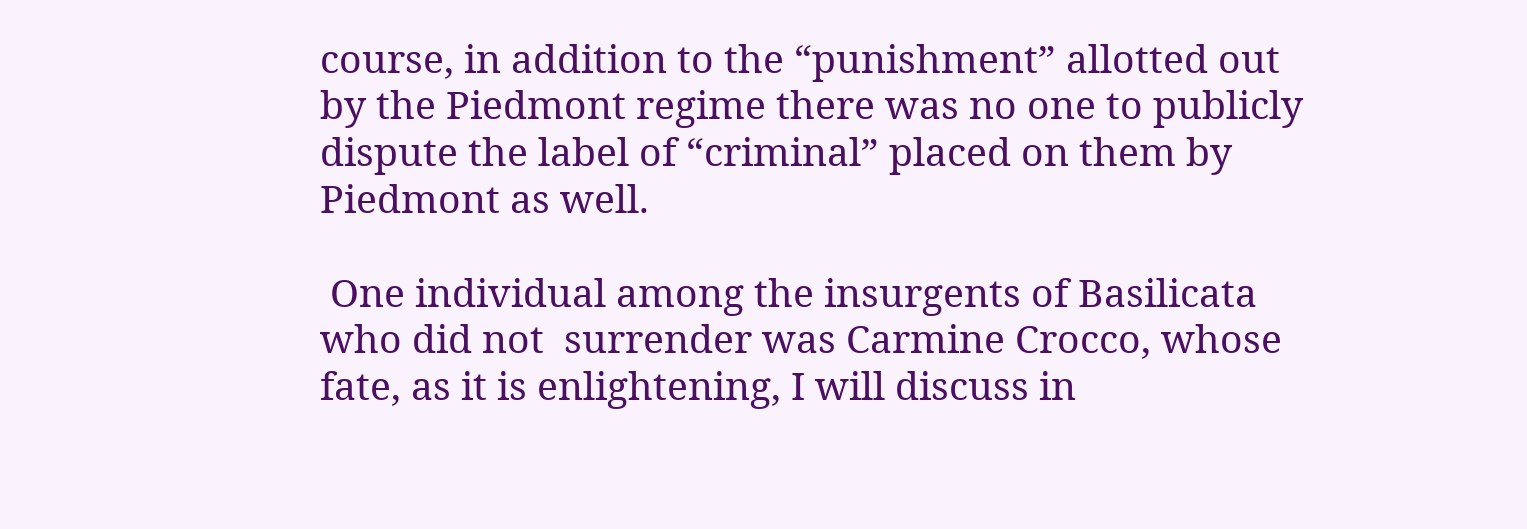course, in addition to the “punishment” allotted out by the Piedmont regime there was no one to publicly dispute the label of “criminal” placed on them by Piedmont as well.

 One individual among the insurgents of Basilicata who did not  surrender was Carmine Crocco, whose fate, as it is enlightening, I will discuss in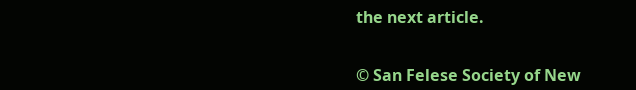the next article.


© San Felese Society of New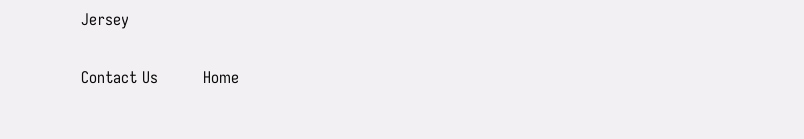Jersey

Contact Us         Home